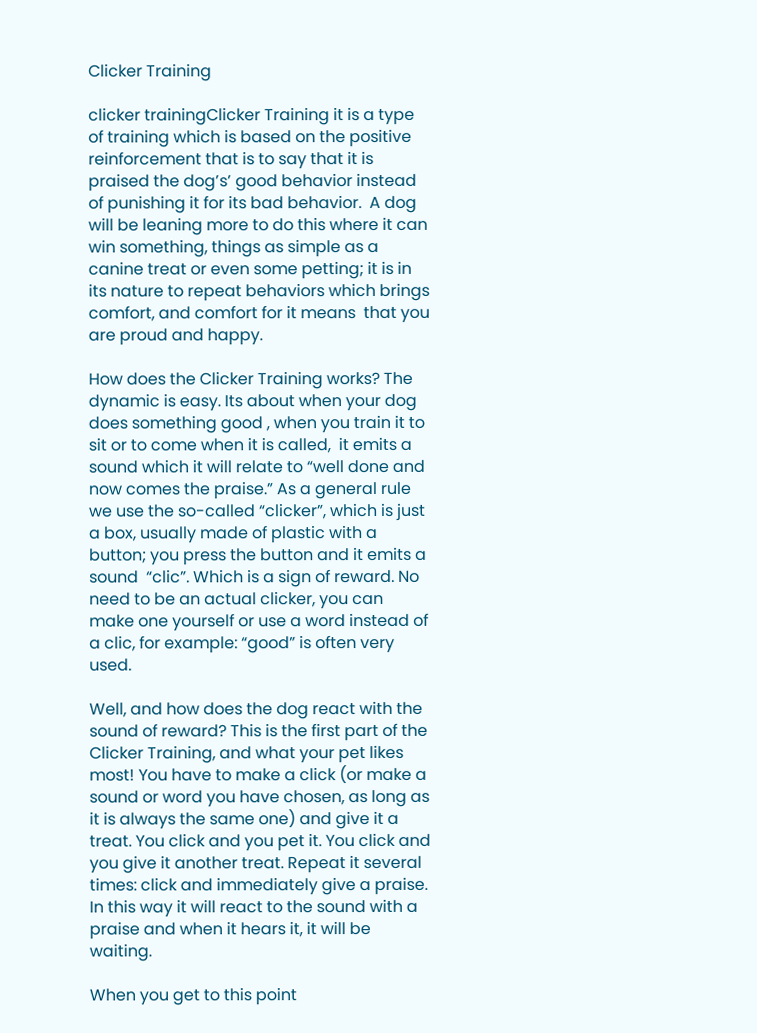Clicker Training

clicker trainingClicker Training it is a type of training which is based on the positive reinforcement that is to say that it is praised the dog’s’ good behavior instead of punishing it for its bad behavior.  A dog will be leaning more to do this where it can win something, things as simple as a canine treat or even some petting; it is in its nature to repeat behaviors which brings comfort, and comfort for it means  that you are proud and happy.

How does the Clicker Training works? The dynamic is easy. Its about when your dog  does something good , when you train it to sit or to come when it is called,  it emits a sound which it will relate to “well done and now comes the praise.” As a general rule we use the so-called “clicker”, which is just a box, usually made of plastic with a button; you press the button and it emits a sound  “clic”. Which is a sign of reward. No need to be an actual clicker, you can make one yourself or use a word instead of a clic, for example: “good” is often very used.

Well, and how does the dog react with the sound of reward? This is the first part of the Clicker Training, and what your pet likes most! You have to make a click (or make a sound or word you have chosen, as long as it is always the same one) and give it a treat. You click and you pet it. You click and you give it another treat. Repeat it several times: click and immediately give a praise. In this way it will react to the sound with a praise and when it hears it, it will be waiting.

When you get to this point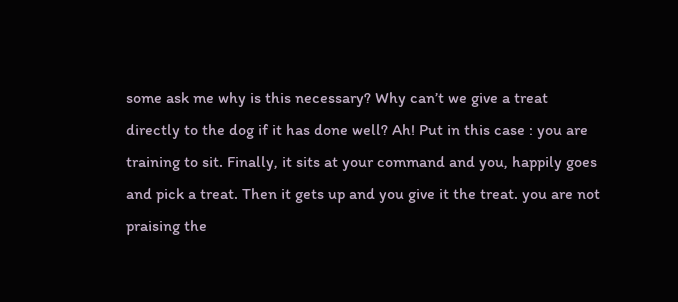some ask me why is this necessary? Why can’t we give a treat directly to the dog if it has done well? Ah! Put in this case : you are training to sit. Finally, it sits at your command and you, happily goes and pick a treat. Then it gets up and you give it the treat. you are not praising the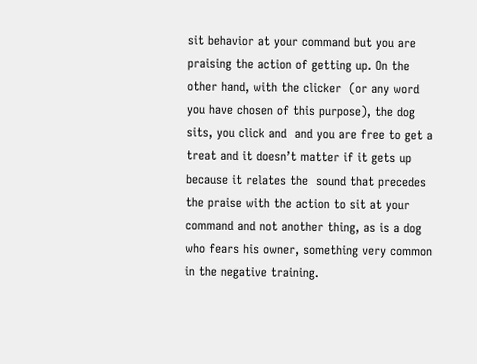sit behavior at your command but you are praising the action of getting up. On the other hand, with the clicker  (or any word you have chosen of this purpose), the dog sits, you click and  and you are free to get a treat and it doesn’t matter if it gets up because it relates the  sound that precedes the praise with the action to sit at your command and not another thing, as is a dog who fears his owner, something very common in the negative training.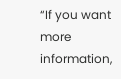“If you want more information,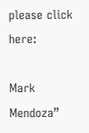please click here:

Mark Mendoza”